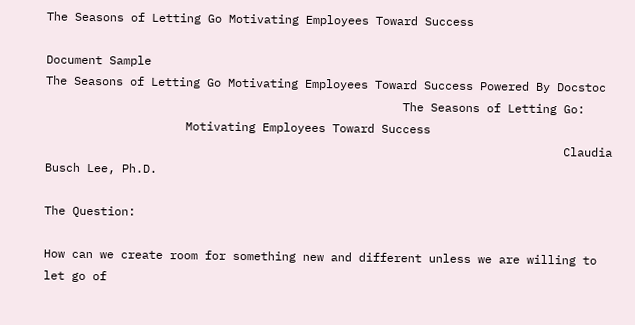The Seasons of Letting Go Motivating Employees Toward Success

Document Sample
The Seasons of Letting Go Motivating Employees Toward Success Powered By Docstoc
                                                   The Seasons of Letting Go:
                    Motivating Employees Toward Success
                                                                          Claudia Busch Lee, Ph.D.

The Question:

How can we create room for something new and different unless we are willing to let go of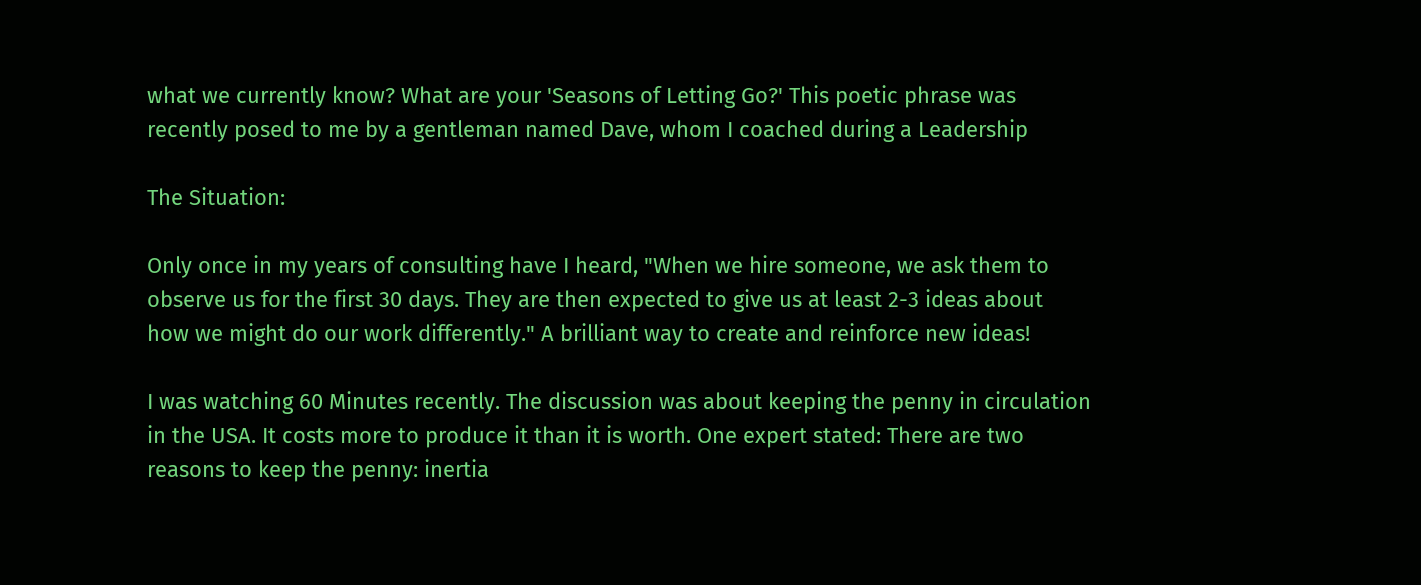what we currently know? What are your 'Seasons of Letting Go?' This poetic phrase was
recently posed to me by a gentleman named Dave, whom I coached during a Leadership

The Situation:

Only once in my years of consulting have I heard, "When we hire someone, we ask them to
observe us for the first 30 days. They are then expected to give us at least 2-3 ideas about
how we might do our work differently." A brilliant way to create and reinforce new ideas!

I was watching 60 Minutes recently. The discussion was about keeping the penny in circulation
in the USA. It costs more to produce it than it is worth. One expert stated: There are two
reasons to keep the penny: inertia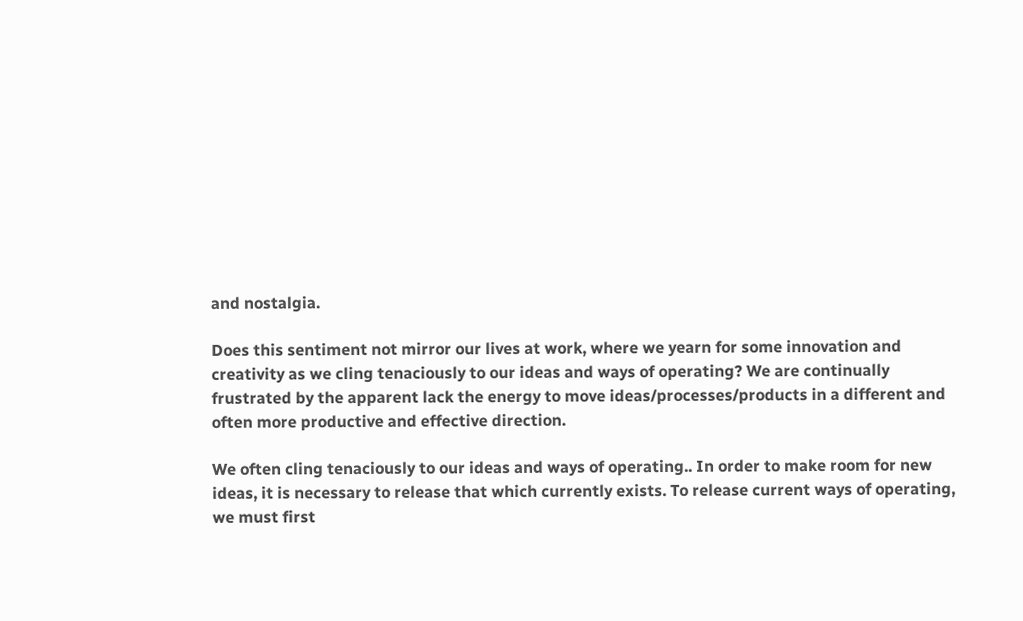and nostalgia.

Does this sentiment not mirror our lives at work, where we yearn for some innovation and
creativity as we cling tenaciously to our ideas and ways of operating? We are continually
frustrated by the apparent lack the energy to move ideas/processes/products in a different and
often more productive and effective direction.

We often cling tenaciously to our ideas and ways of operating.. In order to make room for new
ideas, it is necessary to release that which currently exists. To release current ways of operating,
we must first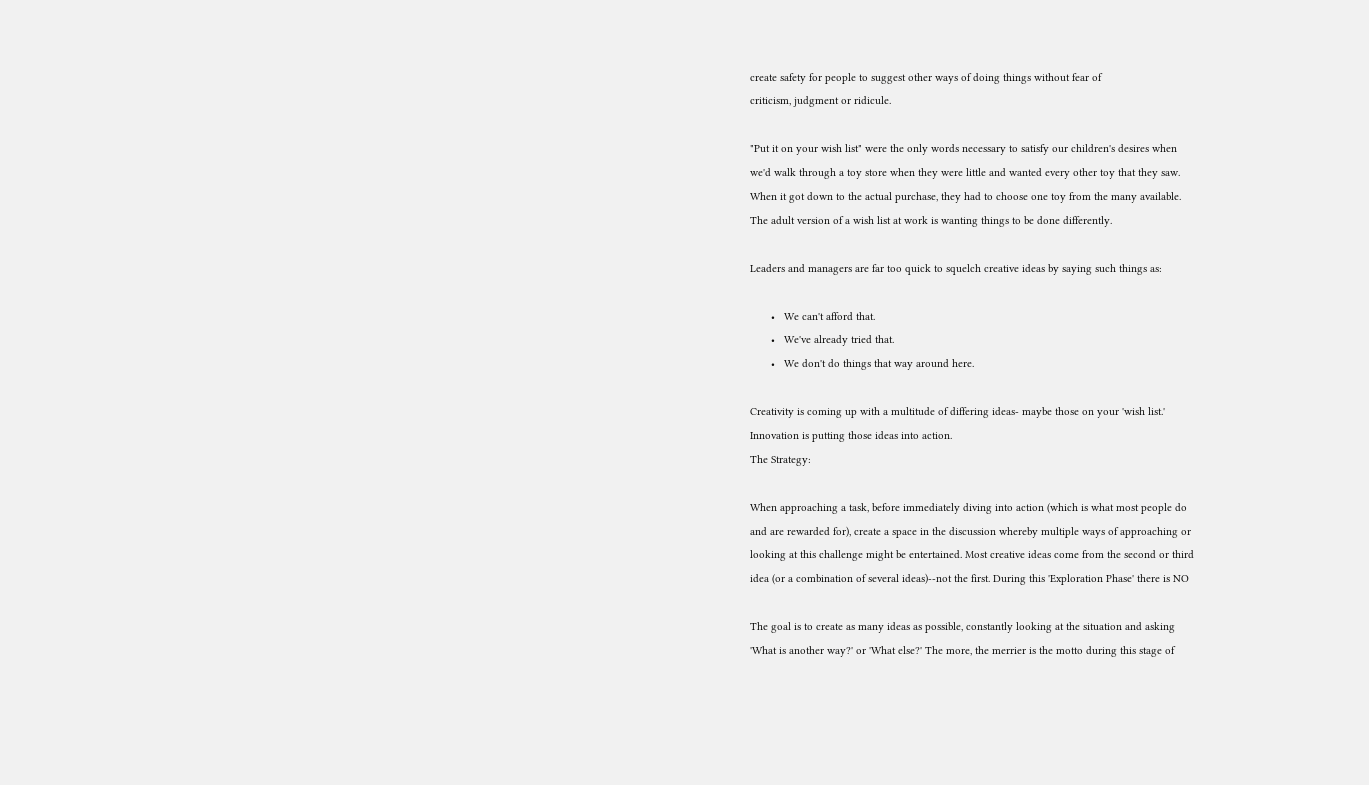create safety for people to suggest other ways of doing things without fear of
criticism, judgment or ridicule.

"Put it on your wish list" were the only words necessary to satisfy our children's desires when
we'd walk through a toy store when they were little and wanted every other toy that they saw.
When it got down to the actual purchase, they had to choose one toy from the many available.
The adult version of a wish list at work is wanting things to be done differently.

Leaders and managers are far too quick to squelch creative ideas by saying such things as:

       •   We can't afford that.
       •   We've already tried that.
       •   We don't do things that way around here.

Creativity is coming up with a multitude of differing ideas- maybe those on your 'wish list.'
Innovation is putting those ideas into action.
The Strategy:

When approaching a task, before immediately diving into action (which is what most people do
and are rewarded for), create a space in the discussion whereby multiple ways of approaching or
looking at this challenge might be entertained. Most creative ideas come from the second or third
idea (or a combination of several ideas)--not the first. During this 'Exploration Phase' there is NO

The goal is to create as many ideas as possible, constantly looking at the situation and asking
'What is another way?' or 'What else?' The more, the merrier is the motto during this stage of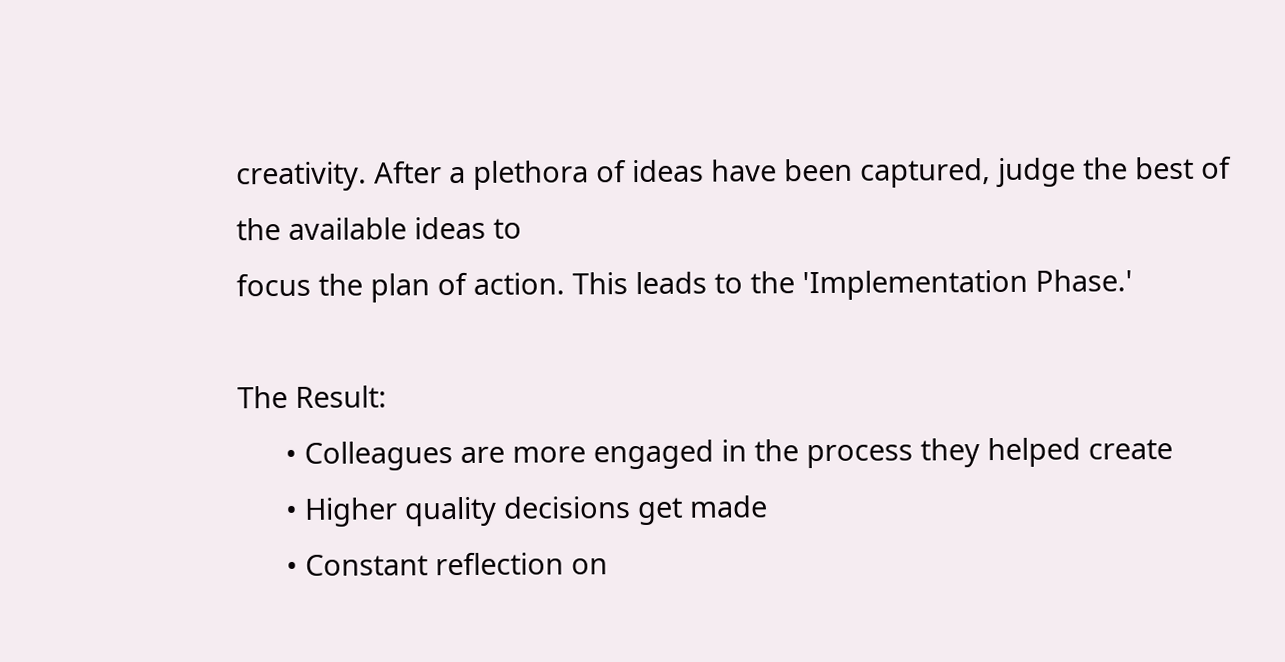creativity. After a plethora of ideas have been captured, judge the best of the available ideas to
focus the plan of action. This leads to the 'Implementation Phase.'

The Result:
      • Colleagues are more engaged in the process they helped create
      • Higher quality decisions get made
      • Constant reflection on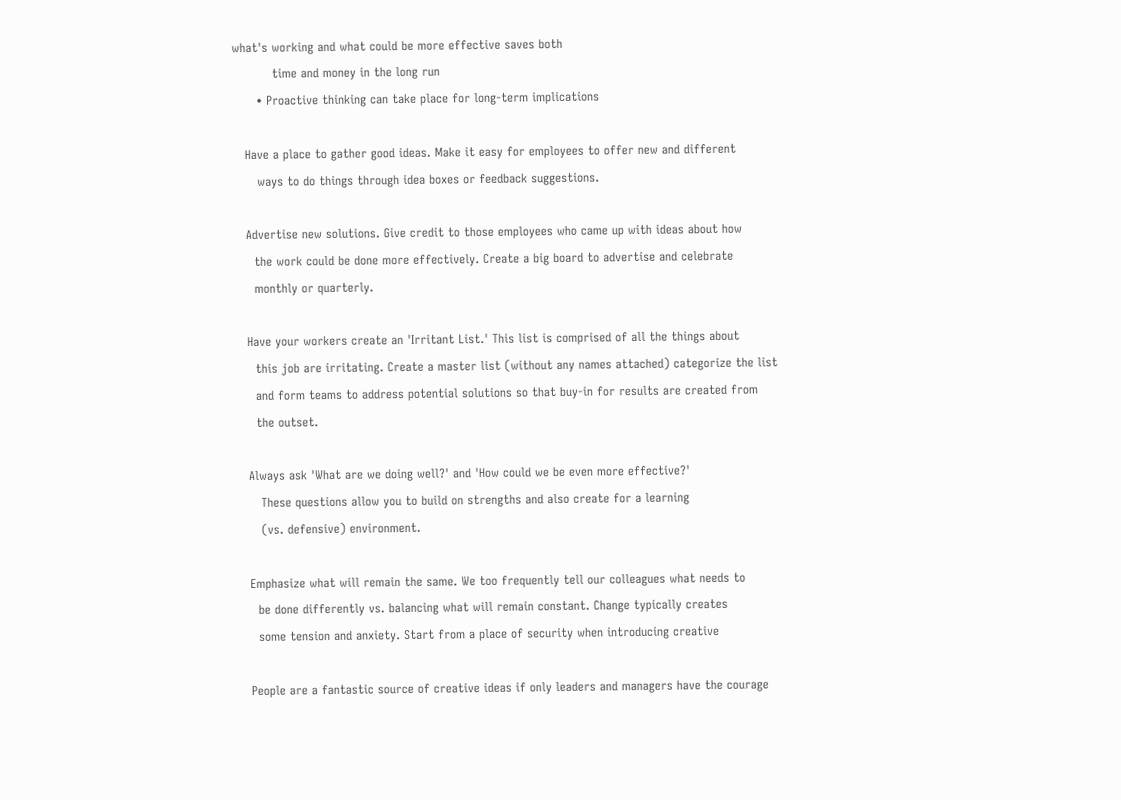what's working and what could be more effective saves both
          time and money in the long run
      • Proactive thinking can take place for long-term implications

   Have a place to gather good ideas. Make it easy for employees to offer new and different
      ways to do things through idea boxes or feedback suggestions.

   Advertise new solutions. Give credit to those employees who came up with ideas about how
     the work could be done more effectively. Create a big board to advertise and celebrate
     monthly or quarterly.

   Have your workers create an 'Irritant List.' This list is comprised of all the things about
     this job are irritating. Create a master list (without any names attached) categorize the list
     and form teams to address potential solutions so that buy-in for results are created from
     the outset.

   Always ask 'What are we doing well?' and 'How could we be even more effective?'
      These questions allow you to build on strengths and also create for a learning
      (vs. defensive) environment.

   Emphasize what will remain the same. We too frequently tell our colleagues what needs to
     be done differently vs. balancing what will remain constant. Change typically creates
     some tension and anxiety. Start from a place of security when introducing creative

   People are a fantastic source of creative ideas if only leaders and managers have the courage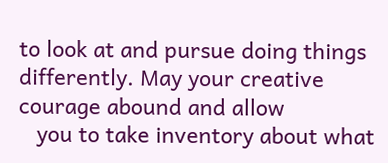to look at and pursue doing things differently. May your creative courage abound and allow
   you to take inventory about what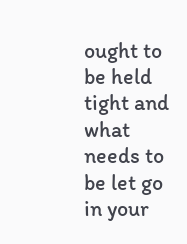ought to be held tight and what needs to be let go in your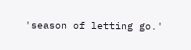'season of letting go.'